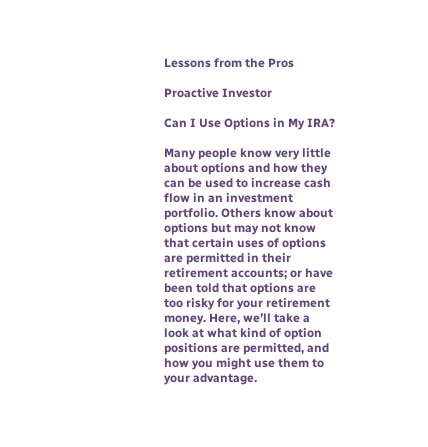Lessons from the Pros

Proactive Investor

Can I Use Options in My IRA?

Many people know very little about options and how they can be used to increase cash flow in an investment portfolio. Others know about options but may not know that certain uses of options are permitted in their retirement accounts; or have been told that options are too risky for your retirement money. Here, we’ll take a look at what kind of option positions are permitted, and how you might use them to your advantage.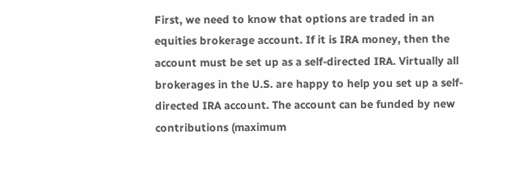First, we need to know that options are traded in an equities brokerage account. If it is IRA money, then the account must be set up as a self-directed IRA. Virtually all brokerages in the U.S. are happy to help you set up a self-directed IRA account. The account can be funded by new contributions (maximum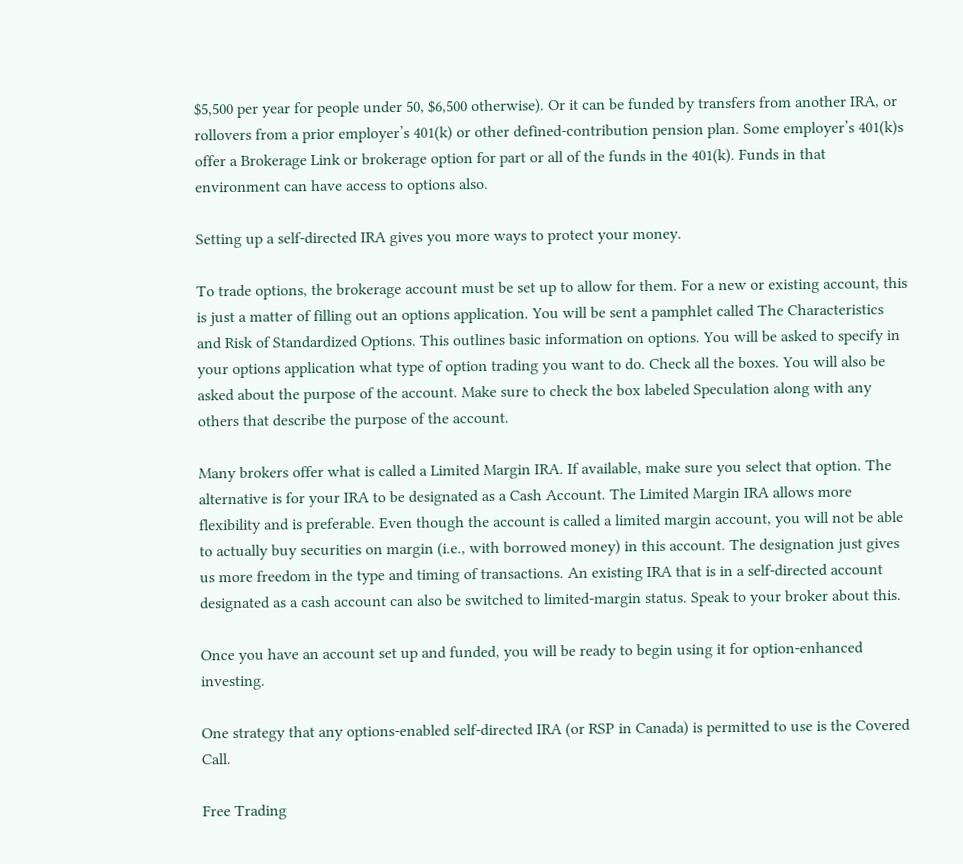$5,500 per year for people under 50, $6,500 otherwise). Or it can be funded by transfers from another IRA, or rollovers from a prior employer’s 401(k) or other defined-contribution pension plan. Some employer’s 401(k)s offer a Brokerage Link or brokerage option for part or all of the funds in the 401(k). Funds in that environment can have access to options also.

Setting up a self-directed IRA gives you more ways to protect your money.

To trade options, the brokerage account must be set up to allow for them. For a new or existing account, this is just a matter of filling out an options application. You will be sent a pamphlet called The Characteristics and Risk of Standardized Options. This outlines basic information on options. You will be asked to specify in your options application what type of option trading you want to do. Check all the boxes. You will also be asked about the purpose of the account. Make sure to check the box labeled Speculation along with any others that describe the purpose of the account.

Many brokers offer what is called a Limited Margin IRA. If available, make sure you select that option. The alternative is for your IRA to be designated as a Cash Account. The Limited Margin IRA allows more flexibility and is preferable. Even though the account is called a limited margin account, you will not be able to actually buy securities on margin (i.e., with borrowed money) in this account. The designation just gives us more freedom in the type and timing of transactions. An existing IRA that is in a self-directed account designated as a cash account can also be switched to limited-margin status. Speak to your broker about this.

Once you have an account set up and funded, you will be ready to begin using it for option-enhanced investing.

One strategy that any options-enabled self-directed IRA (or RSP in Canada) is permitted to use is the Covered Call.

Free Trading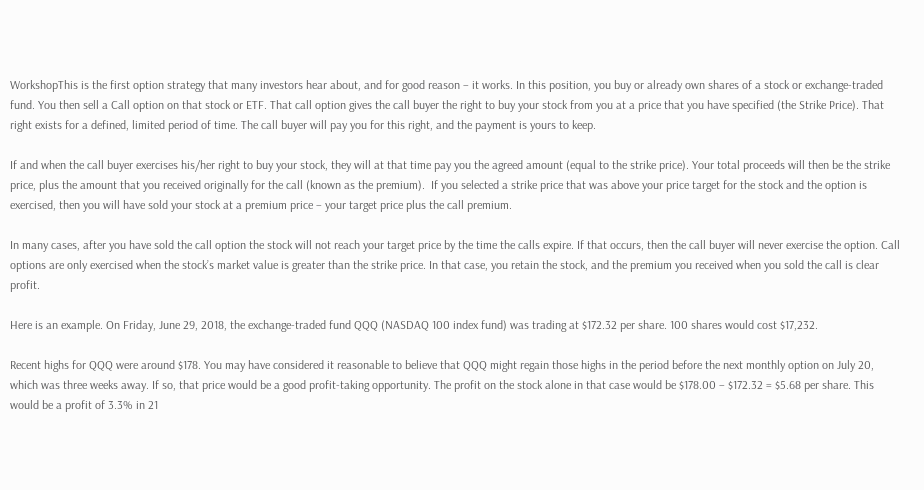WorkshopThis is the first option strategy that many investors hear about, and for good reason – it works. In this position, you buy or already own shares of a stock or exchange-traded fund. You then sell a Call option on that stock or ETF. That call option gives the call buyer the right to buy your stock from you at a price that you have specified (the Strike Price). That right exists for a defined, limited period of time. The call buyer will pay you for this right, and the payment is yours to keep.

If and when the call buyer exercises his/her right to buy your stock, they will at that time pay you the agreed amount (equal to the strike price). Your total proceeds will then be the strike price, plus the amount that you received originally for the call (known as the premium).  If you selected a strike price that was above your price target for the stock and the option is exercised, then you will have sold your stock at a premium price – your target price plus the call premium.

In many cases, after you have sold the call option the stock will not reach your target price by the time the calls expire. If that occurs, then the call buyer will never exercise the option. Call options are only exercised when the stock’s market value is greater than the strike price. In that case, you retain the stock, and the premium you received when you sold the call is clear profit.

Here is an example. On Friday, June 29, 2018, the exchange-traded fund QQQ (NASDAQ 100 index fund) was trading at $172.32 per share. 100 shares would cost $17,232.

Recent highs for QQQ were around $178. You may have considered it reasonable to believe that QQQ might regain those highs in the period before the next monthly option on July 20, which was three weeks away. If so, that price would be a good profit-taking opportunity. The profit on the stock alone in that case would be $178.00 – $172.32 = $5.68 per share. This would be a profit of 3.3% in 21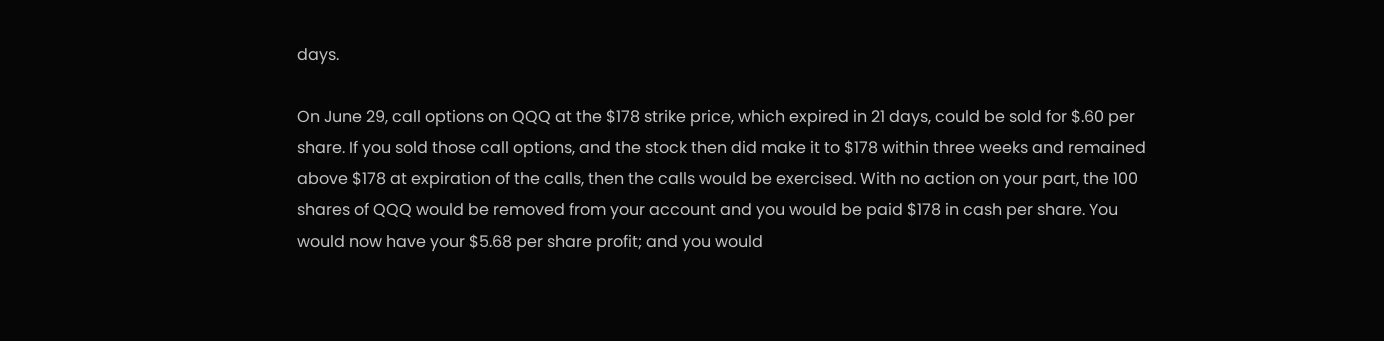days.

On June 29, call options on QQQ at the $178 strike price, which expired in 21 days, could be sold for $.60 per share. If you sold those call options, and the stock then did make it to $178 within three weeks and remained above $178 at expiration of the calls, then the calls would be exercised. With no action on your part, the 100 shares of QQQ would be removed from your account and you would be paid $178 in cash per share. You would now have your $5.68 per share profit; and you would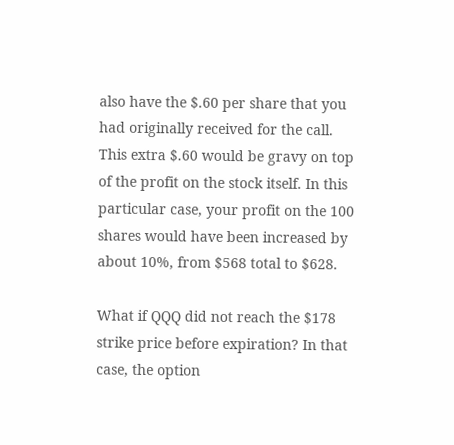also have the $.60 per share that you had originally received for the call. This extra $.60 would be gravy on top of the profit on the stock itself. In this particular case, your profit on the 100 shares would have been increased by about 10%, from $568 total to $628.

What if QQQ did not reach the $178 strike price before expiration? In that case, the option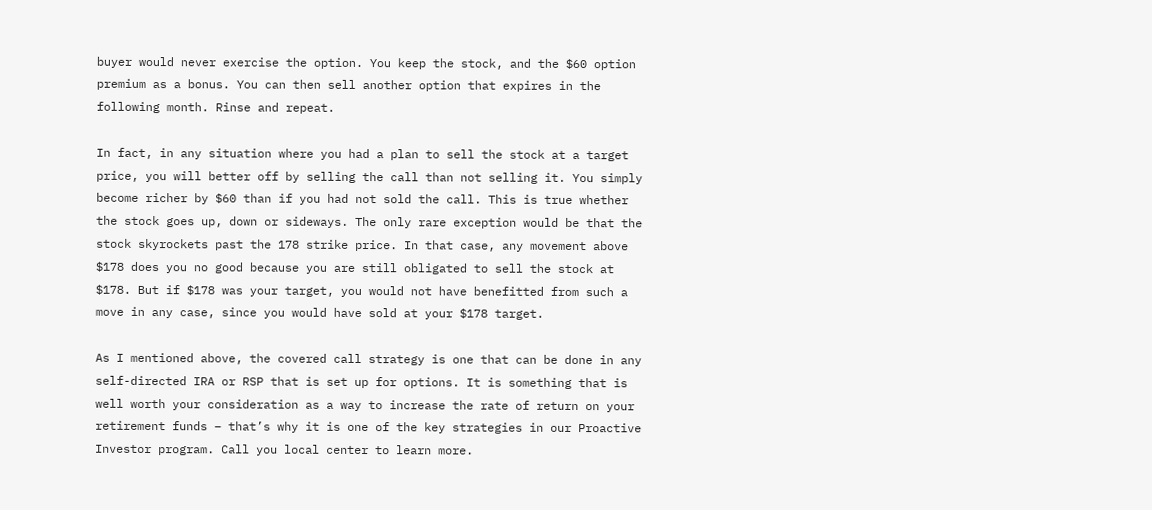buyer would never exercise the option. You keep the stock, and the $60 option premium as a bonus. You can then sell another option that expires in the following month. Rinse and repeat.

In fact, in any situation where you had a plan to sell the stock at a target price, you will better off by selling the call than not selling it. You simply become richer by $60 than if you had not sold the call. This is true whether the stock goes up, down or sideways. The only rare exception would be that the stock skyrockets past the 178 strike price. In that case, any movement above $178 does you no good because you are still obligated to sell the stock at $178. But if $178 was your target, you would not have benefitted from such a move in any case, since you would have sold at your $178 target.

As I mentioned above, the covered call strategy is one that can be done in any self-directed IRA or RSP that is set up for options. It is something that is well worth your consideration as a way to increase the rate of return on your retirement funds – that’s why it is one of the key strategies in our Proactive Investor program. Call you local center to learn more.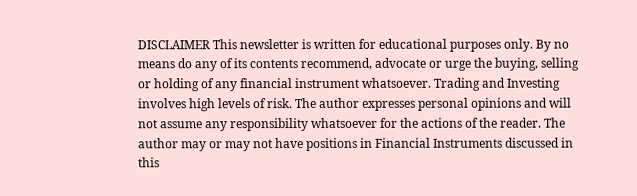DISCLAIMER This newsletter is written for educational purposes only. By no means do any of its contents recommend, advocate or urge the buying, selling or holding of any financial instrument whatsoever. Trading and Investing involves high levels of risk. The author expresses personal opinions and will not assume any responsibility whatsoever for the actions of the reader. The author may or may not have positions in Financial Instruments discussed in this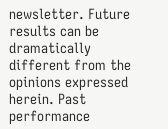newsletter. Future results can be dramatically different from the opinions expressed herein. Past performance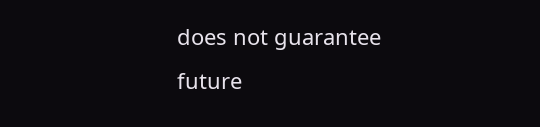does not guarantee future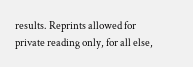results. Reprints allowed for private reading only, for all else,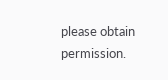please obtain permission.